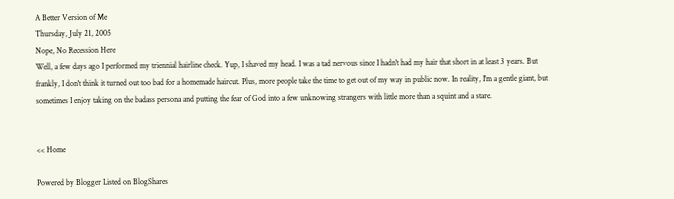A Better Version of Me
Thursday, July 21, 2005
Nope, No Recession Here
Well, a few days ago I performed my triennial hairline check. Yup, I shaved my head. I was a tad nervous since I hadn't had my hair that short in at least 3 years. But frankly, I don't think it turned out too bad for a homemade haircut. Plus, more people take the time to get out of my way in public now. In reality, I'm a gentle giant, but sometimes I enjoy taking on the badass persona and putting the fear of God into a few unknowing strangers with little more than a squint and a stare.


<< Home

Powered by Blogger Listed on BlogShares